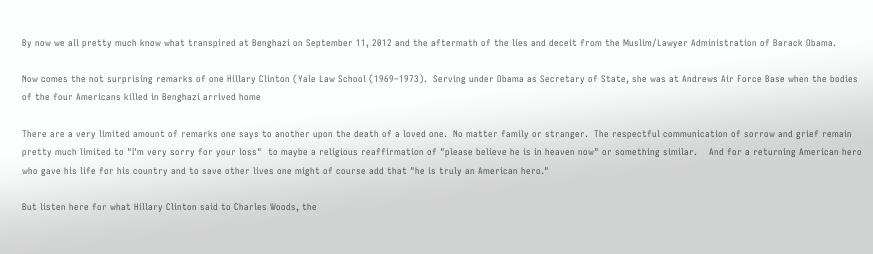By now we all pretty much know what transpired at Benghazi on September 11, 2012 and the aftermath of the lies and deceit from the Muslim/Lawyer Administration of Barack Obama.

Now comes the not surprising remarks of one Hillary Clinton (Yale Law School (1969–1973).  Serving under Obama as Secretary of State, she was at Andrews Air Force Base when the bodies of the four Americans killed in Benghazi arrived home

There are a very limited amount of remarks one says to another upon the death of a loved one.  No matter family or stranger.  The respectful communication of sorrow and grief remain pretty much limited to "I'm very sorry for your loss"  to maybe a religious reaffirmation of "please believe he is in heaven now" or something similar.    And for a returning American hero who gave his life for his country and to save other lives one might of course add that "he is truly an American hero."

But listen here for what Hillary Clinton said to Charles Woods, the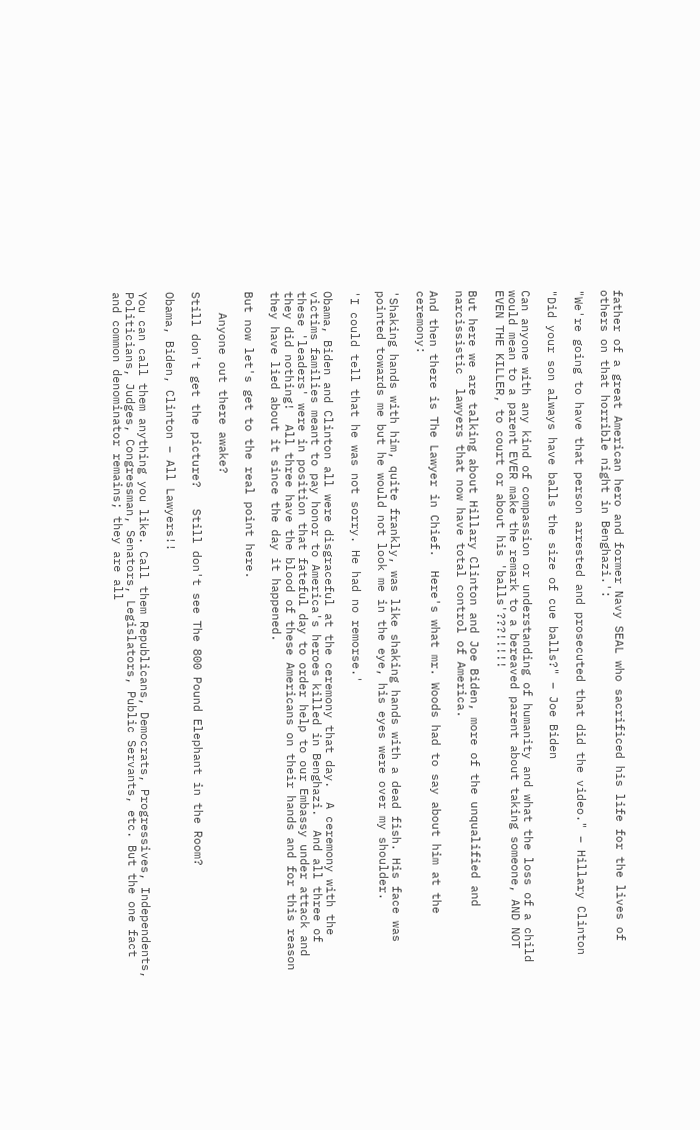father of a great American hero and former Navy SEAL who sacrificed his life for the lives of others on that horrible night in Benghazi.':

"We're going to have that person arrested and prosecuted that did the video." – Hillary Clinton

"Did your son always have balls the size of cue balls?" – Joe Biden

Can anyone with any kind of compassion or understanding of humanity and what the loss of a child would mean to a parent EVER make the remark to a bereaved parent about taking someone, AND NOT EVEN THE KILLER, to court or about his 'balls'???!!!!!

But here we are talking about Hillary Clinton and Joe Biden, more of the unqualified and narcissistic  lawyers that now have total control of America.

And then there is The Lawyer in Chief.  Here's what mr. Woods had to say about him at the ceremony:

'Shaking hands with him, quite frankly, was like shaking hands with a dead fish. His face was pointed towards me but he would not look me in the eye, his eyes were over my shoulder.

'I could tell that he was not sorry. He had no remorse.'

Obama, Biden and Clinton all were disgraceful at the ceremony that day.  A ceremony with the victims families meant to pay honor to America's heroes killed in Benghazi.  And all three of these 'leaders' were in position that fateful day to order help to our Embassy under attack and they did nothing!  All three have the blood of these Americans on their hands and for this reason they have lied about it since the day it happened.

But now let's get to the real point here.

   Anyone out there awake?

Still don't get the picture?   Still don't see The 800 Pound Elephant in the Room?

Obama, Biden, Clinton – All Lawyers!!

You can call them anything you like. Call them Republicans, Democrats, Progressives, Independents, Politicians, Judges, Congressman, Senators, Legislators, Public Servants, etc. But the one fact and common denominator remains; they are all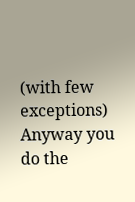(with few exceptions)
Anyway you do the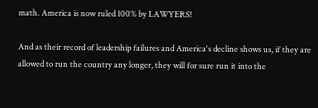math. America is now ruled 100% by LAWYERS!

And as their record of leadership failures and America's decline shows us, if they are allowed to run the country any longer, they will for sure run it into the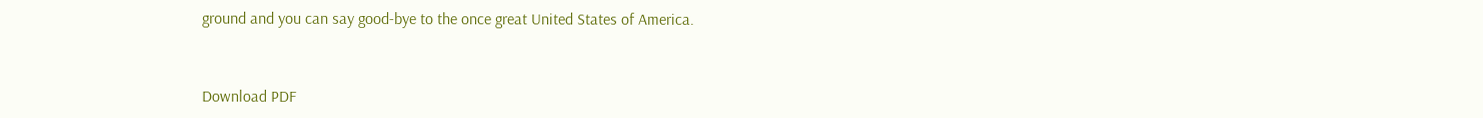ground and you can say good-bye to the once great United States of America.



Download PDF